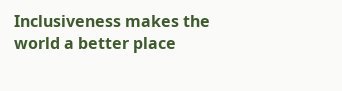Inclusiveness makes the world a better place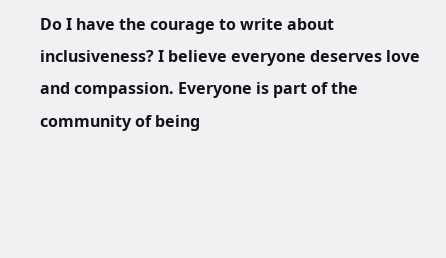Do I have the courage to write about inclusiveness? I believe everyone deserves love and compassion. Everyone is part of the community of being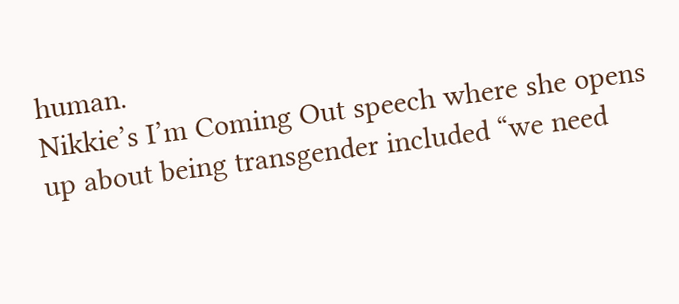human.
Nikkie’s I’m Coming Out speech where she opens up about being transgender included “we need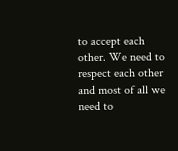to accept each other. We need to respect each other and most of all we need to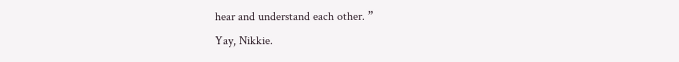hear and understand each other. ”
Yay, Nikkie.